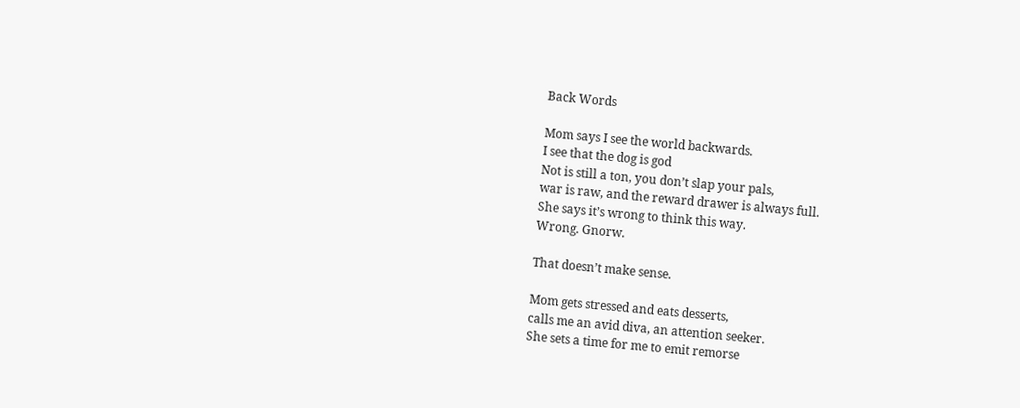Back Words

Mom says I see the world backwards.
I see that the dog is god
Not is still a ton, you don’t slap your pals,
war is raw, and the reward drawer is always full.
She says it’s wrong to think this way.
Wrong. Gnorw.

That doesn’t make sense.

Mom gets stressed and eats desserts,
calls me an avid diva, an attention seeker.
She sets a time for me to emit remorse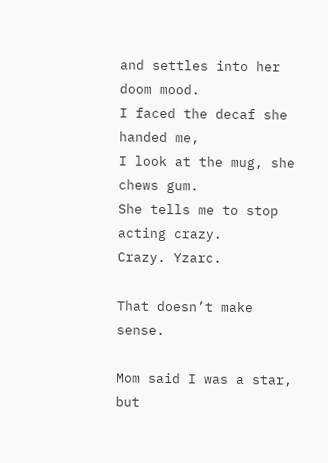and settles into her doom mood.
I faced the decaf she handed me,
I look at the mug, she chews gum.
She tells me to stop acting crazy.
Crazy. Yzarc.

That doesn’t make sense.

Mom said I was a star, but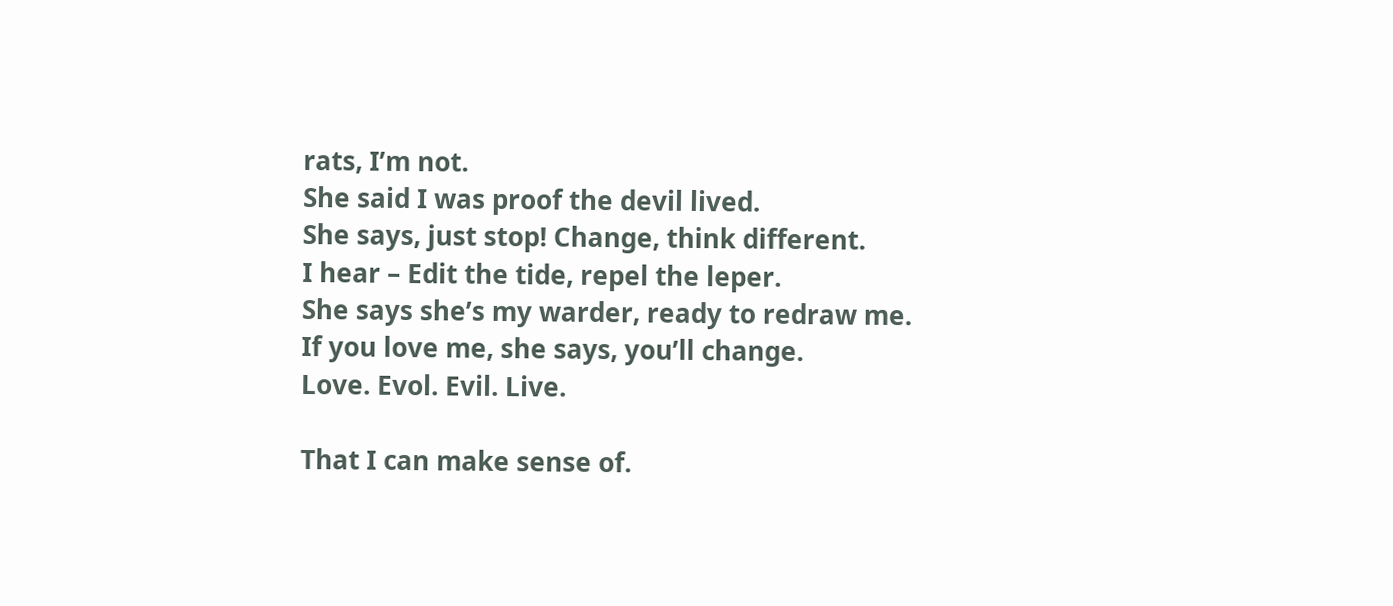rats, I’m not.
She said I was proof the devil lived.
She says, just stop! Change, think different.
I hear – Edit the tide, repel the leper.
She says she’s my warder, ready to redraw me.
If you love me, she says, you’ll change.
Love. Evol. Evil. Live.

That I can make sense of.